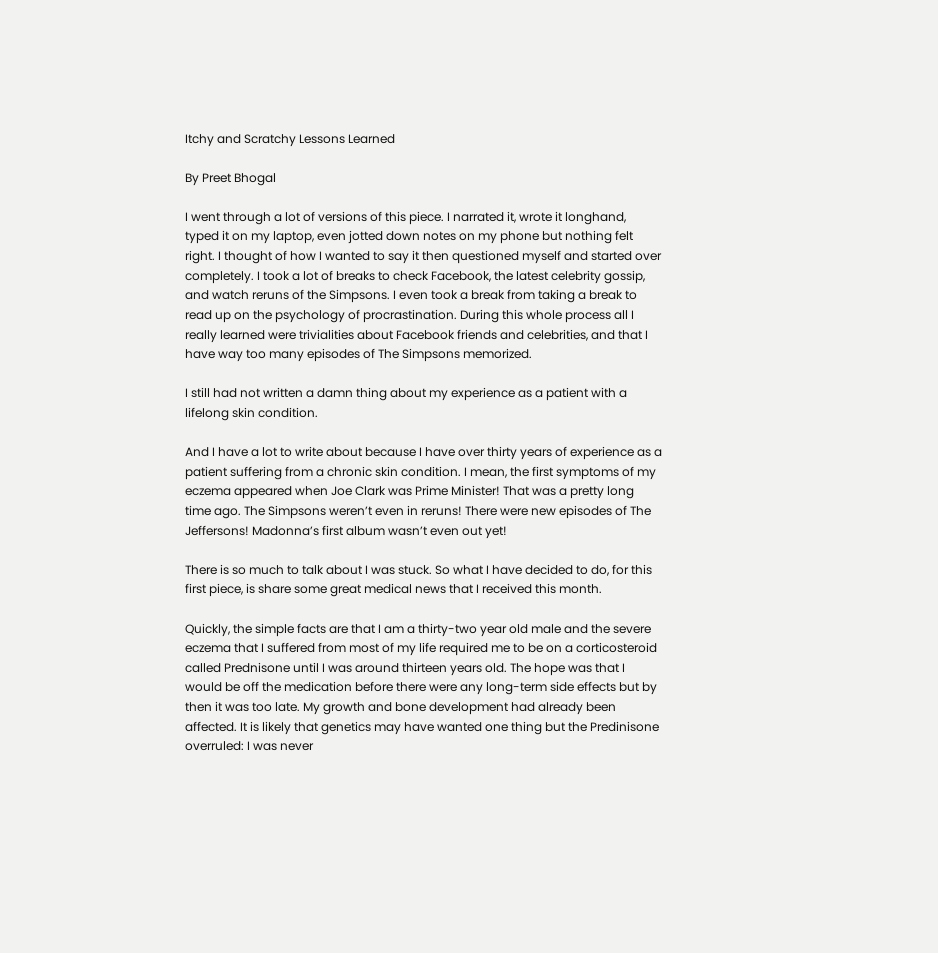Itchy and Scratchy Lessons Learned

By Preet Bhogal

I went through a lot of versions of this piece. I narrated it, wrote it longhand, typed it on my laptop, even jotted down notes on my phone but nothing felt right. I thought of how I wanted to say it then questioned myself and started over completely. I took a lot of breaks to check Facebook, the latest celebrity gossip, and watch reruns of the Simpsons. I even took a break from taking a break to read up on the psychology of procrastination. During this whole process all I really learned were trivialities about Facebook friends and celebrities, and that I have way too many episodes of The Simpsons memorized.

I still had not written a damn thing about my experience as a patient with a lifelong skin condition.

And I have a lot to write about because I have over thirty years of experience as a patient suffering from a chronic skin condition. I mean, the first symptoms of my eczema appeared when Joe Clark was Prime Minister! That was a pretty long time ago. The Simpsons weren’t even in reruns! There were new episodes of The Jeffersons! Madonna’s first album wasn’t even out yet!

There is so much to talk about I was stuck. So what I have decided to do, for this first piece, is share some great medical news that I received this month.

Quickly, the simple facts are that I am a thirty-two year old male and the severe eczema that I suffered from most of my life required me to be on a corticosteroid called Prednisone until I was around thirteen years old. The hope was that I would be off the medication before there were any long-term side effects but by then it was too late. My growth and bone development had already been affected. It is likely that genetics may have wanted one thing but the Predinisone overruled: I was never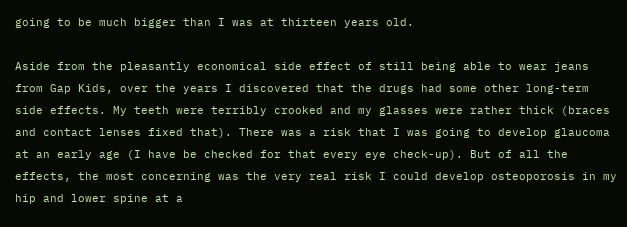going to be much bigger than I was at thirteen years old.

Aside from the pleasantly economical side effect of still being able to wear jeans from Gap Kids, over the years I discovered that the drugs had some other long-term side effects. My teeth were terribly crooked and my glasses were rather thick (braces and contact lenses fixed that). There was a risk that I was going to develop glaucoma at an early age (I have be checked for that every eye check-up). But of all the effects, the most concerning was the very real risk I could develop osteoporosis in my hip and lower spine at a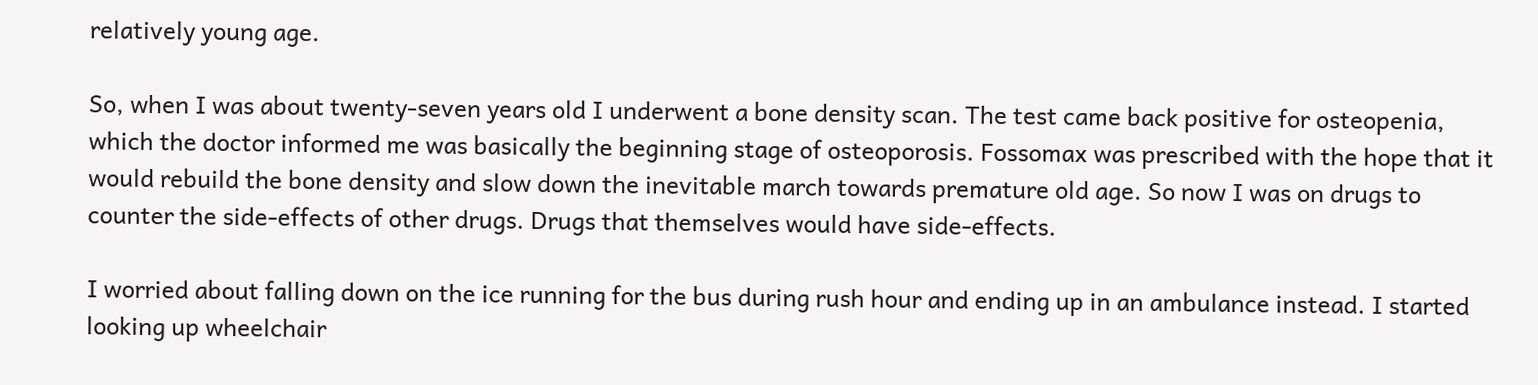relatively young age.

So, when I was about twenty-seven years old I underwent a bone density scan. The test came back positive for osteopenia, which the doctor informed me was basically the beginning stage of osteoporosis. Fossomax was prescribed with the hope that it would rebuild the bone density and slow down the inevitable march towards premature old age. So now I was on drugs to counter the side-effects of other drugs. Drugs that themselves would have side-effects.

I worried about falling down on the ice running for the bus during rush hour and ending up in an ambulance instead. I started looking up wheelchair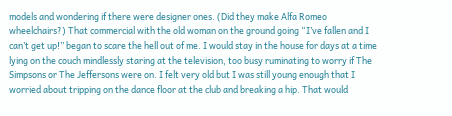models and wondering if there were designer ones. (Did they make Alfa Romeo wheelchairs?) That commercial with the old woman on the ground going “I’ve fallen and I can’t get up!” began to scare the hell out of me. I would stay in the house for days at a time lying on the couch mindlessly staring at the television, too busy ruminating to worry if The Simpsons or The Jeffersons were on. I felt very old but I was still young enough that I worried about tripping on the dance floor at the club and breaking a hip. That would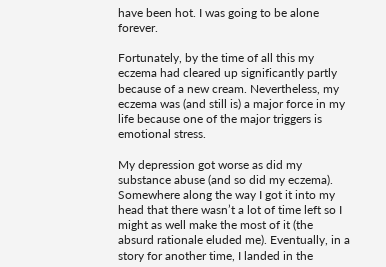have been hot. I was going to be alone forever.

Fortunately, by the time of all this my eczema had cleared up significantly partly because of a new cream. Nevertheless, my eczema was (and still is) a major force in my life because one of the major triggers is emotional stress.

My depression got worse as did my substance abuse (and so did my eczema). Somewhere along the way I got it into my head that there wasn’t a lot of time left so I might as well make the most of it (the absurd rationale eluded me). Eventually, in a story for another time, I landed in the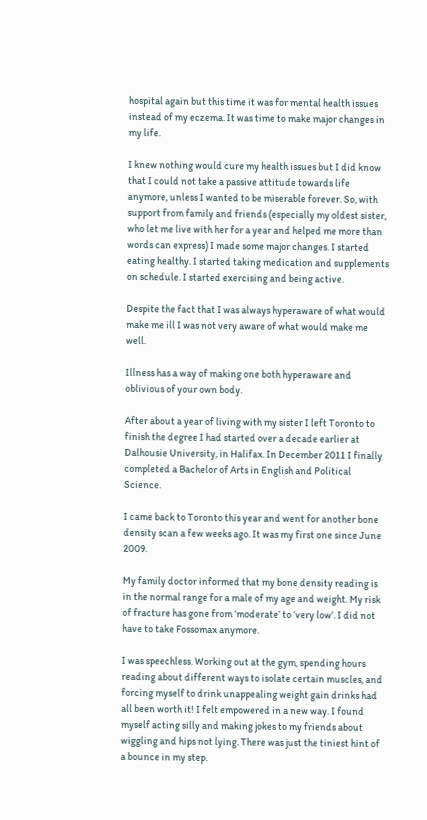hospital again but this time it was for mental health issues instead of my eczema. It was time to make major changes in my life.

I knew nothing would cure my health issues but I did know that I could not take a passive attitude towards life anymore, unless I wanted to be miserable forever. So, with support from family and friends (especially my oldest sister, who let me live with her for a year and helped me more than words can express) I made some major changes. I started eating healthy. I started taking medication and supplements on schedule. I started exercising and being active.

Despite the fact that I was always hyperaware of what would make me ill I was not very aware of what would make me well.

Illness has a way of making one both hyperaware and oblivious of your own body.

After about a year of living with my sister I left Toronto to finish the degree I had started over a decade earlier at Dalhousie University, in Halifax. In December 2011 I finally completed a Bachelor of Arts in English and Political Science.

I came back to Toronto this year and went for another bone density scan a few weeks ago. It was my first one since June 2009.

My family doctor informed that my bone density reading is in the normal range for a male of my age and weight. My risk of fracture has gone from ‘moderate’ to ‘very low’. I did not have to take Fossomax anymore.

I was speechless. Working out at the gym, spending hours reading about different ways to isolate certain muscles, and forcing myself to drink unappealing weight gain drinks had all been worth it! I felt empowered in a new way. I found myself acting silly and making jokes to my friends about wiggling and hips not lying. There was just the tiniest hint of a bounce in my step.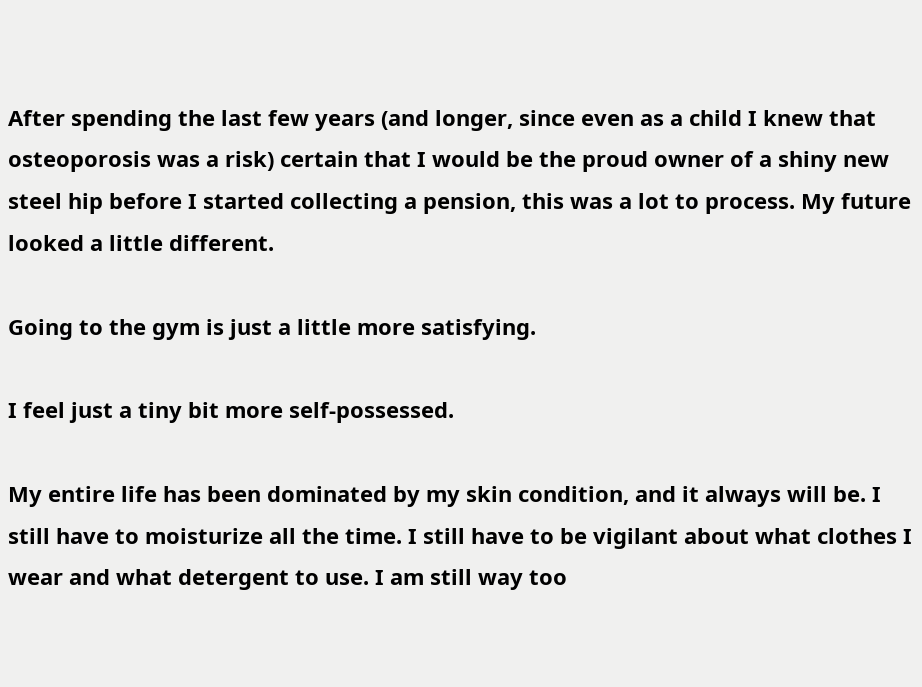After spending the last few years (and longer, since even as a child I knew that osteoporosis was a risk) certain that I would be the proud owner of a shiny new steel hip before I started collecting a pension, this was a lot to process. My future looked a little different.

Going to the gym is just a little more satisfying.

I feel just a tiny bit more self-possessed.

My entire life has been dominated by my skin condition, and it always will be. I still have to moisturize all the time. I still have to be vigilant about what clothes I wear and what detergent to use. I am still way too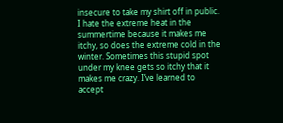insecure to take my shirt off in public. I hate the extreme heat in the summertime because it makes me itchy, so does the extreme cold in the winter. Sometimes this stupid spot under my knee gets so itchy that it makes me crazy. I’ve learned to accept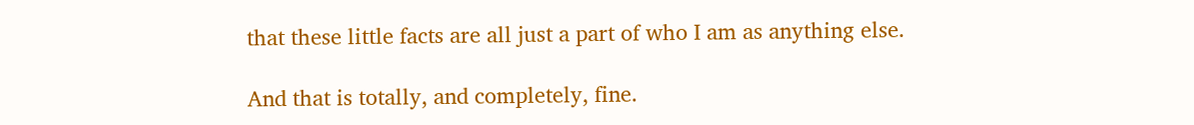that these little facts are all just a part of who I am as anything else.

And that is totally, and completely, fine.